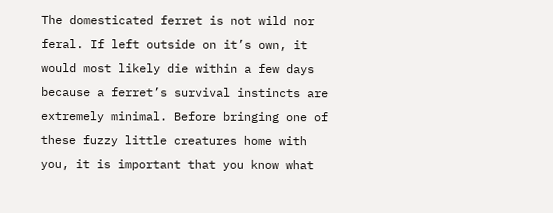The domesticated ferret is not wild nor feral. If left outside on it’s own, it would most likely die within a few days because a ferret’s survival instincts are extremely minimal. Before bringing one of these fuzzy little creatures home with you, it is important that you know what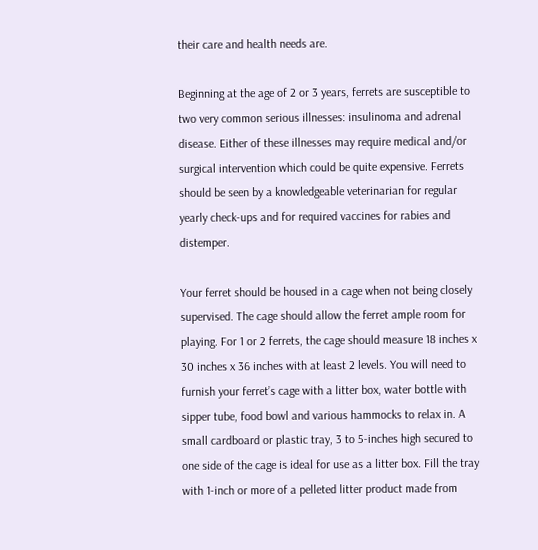their care and health needs are.

Beginning at the age of 2 or 3 years, ferrets are susceptible to two very common serious illnesses: insulinoma and adrenal disease. Either of these illnesses may require medical and/or surgical intervention which could be quite expensive. Ferrets should be seen by a knowledgeable veterinarian for regular yearly check-ups and for required vaccines for rabies and distemper.

Your ferret should be housed in a cage when not being closely supervised. The cage should allow the ferret ample room for playing. For 1 or 2 ferrets, the cage should measure 18 inches x 30 inches x 36 inches with at least 2 levels. You will need to furnish your ferret’s cage with a litter box, water bottle with sipper tube, food bowl and various hammocks to relax in. A small cardboard or plastic tray, 3 to 5-inches high secured to one side of the cage is ideal for use as a litter box. Fill the tray with 1-inch or more of a pelleted litter product made from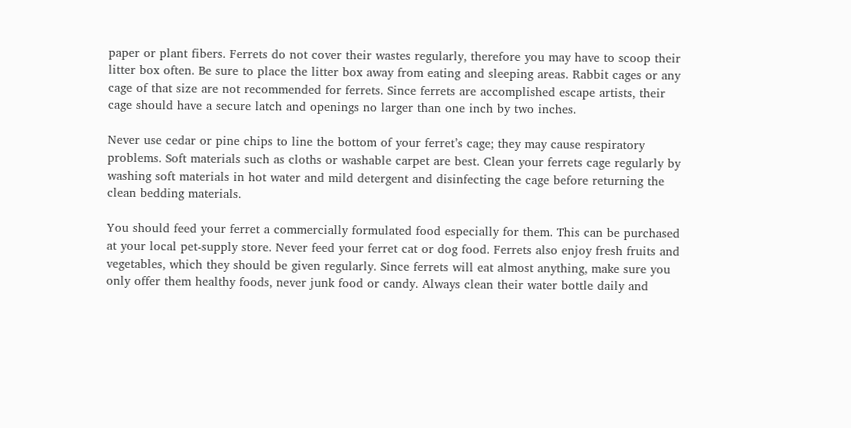paper or plant fibers. Ferrets do not cover their wastes regularly, therefore you may have to scoop their litter box often. Be sure to place the litter box away from eating and sleeping areas. Rabbit cages or any cage of that size are not recommended for ferrets. Since ferrets are accomplished escape artists, their cage should have a secure latch and openings no larger than one inch by two inches.

Never use cedar or pine chips to line the bottom of your ferret’s cage; they may cause respiratory problems. Soft materials such as cloths or washable carpet are best. Clean your ferrets cage regularly by washing soft materials in hot water and mild detergent and disinfecting the cage before returning the clean bedding materials.

You should feed your ferret a commercially formulated food especially for them. This can be purchased at your local pet-supply store. Never feed your ferret cat or dog food. Ferrets also enjoy fresh fruits and vegetables, which they should be given regularly. Since ferrets will eat almost anything, make sure you only offer them healthy foods, never junk food or candy. Always clean their water bottle daily and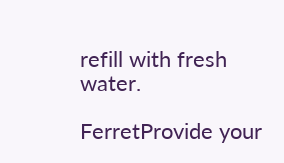refill with fresh water.

FerretProvide your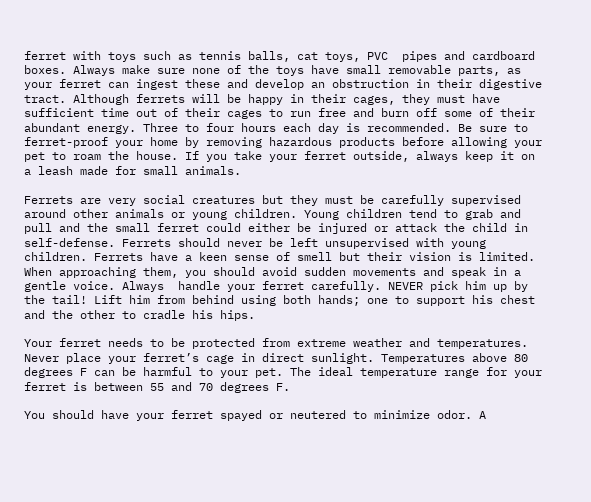ferret with toys such as tennis balls, cat toys, PVC  pipes and cardboard boxes. Always make sure none of the toys have small removable parts, as your ferret can ingest these and develop an obstruction in their digestive tract. Although ferrets will be happy in their cages, they must have sufficient time out of their cages to run free and burn off some of their abundant energy. Three to four hours each day is recommended. Be sure to ferret-proof your home by removing hazardous products before allowing your pet to roam the house. If you take your ferret outside, always keep it on a leash made for small animals.

Ferrets are very social creatures but they must be carefully supervised around other animals or young children. Young children tend to grab and pull and the small ferret could either be injured or attack the child in self-defense. Ferrets should never be left unsupervised with young children. Ferrets have a keen sense of smell but their vision is limited. When approaching them, you should avoid sudden movements and speak in a gentle voice. Always  handle your ferret carefully. NEVER pick him up by the tail! Lift him from behind using both hands; one to support his chest and the other to cradle his hips.

Your ferret needs to be protected from extreme weather and temperatures. Never place your ferret’s cage in direct sunlight. Temperatures above 80 degrees F can be harmful to your pet. The ideal temperature range for your ferret is between 55 and 70 degrees F.

You should have your ferret spayed or neutered to minimize odor. A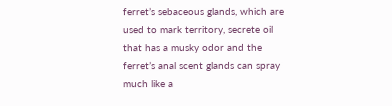ferret’s sebaceous glands, which are used to mark territory, secrete oil that has a musky odor and the ferret’s anal scent glands can spray much like a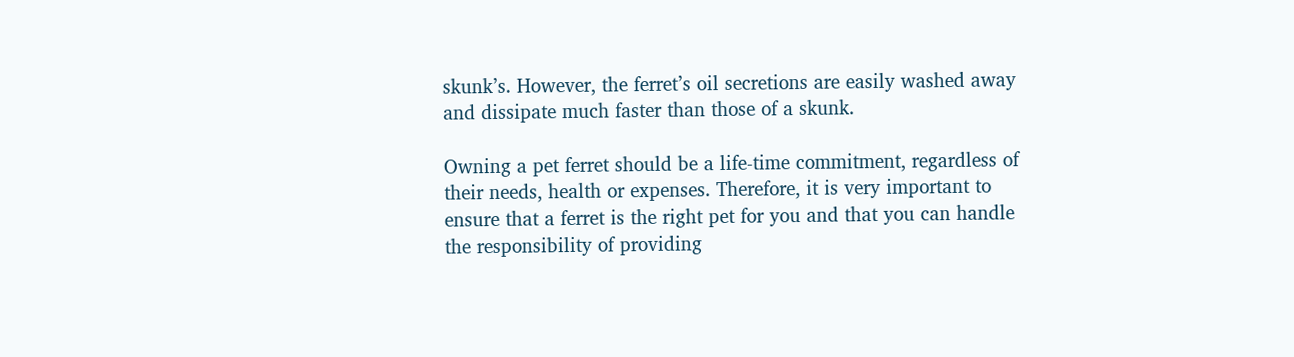skunk’s. However, the ferret’s oil secretions are easily washed away and dissipate much faster than those of a skunk.

Owning a pet ferret should be a life-time commitment, regardless of their needs, health or expenses. Therefore, it is very important to ensure that a ferret is the right pet for you and that you can handle the responsibility of providing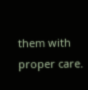them with proper care.